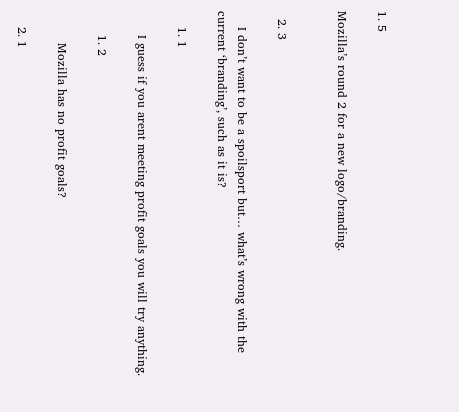1. 5

Mozilla’s round 2 for a new logo/branding.


  2. 3

    I don’t want to be a spoilsport but… what’s wrong with the current ‘branding’, such as it is?

    1. 1

      I guess if you arent meeting profit goals you will try anything.

      1. 2

        Mozilla has no profit goals?

    2. 1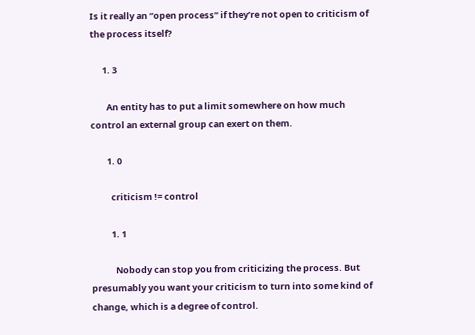Is it really an “open process” if they’re not open to criticism of the process itself?

      1. 3

        An entity has to put a limit somewhere on how much control an external group can exert on them.

        1. 0

          criticism != control

          1. 1

            Nobody can stop you from criticizing the process. But presumably you want your criticism to turn into some kind of change, which is a degree of control.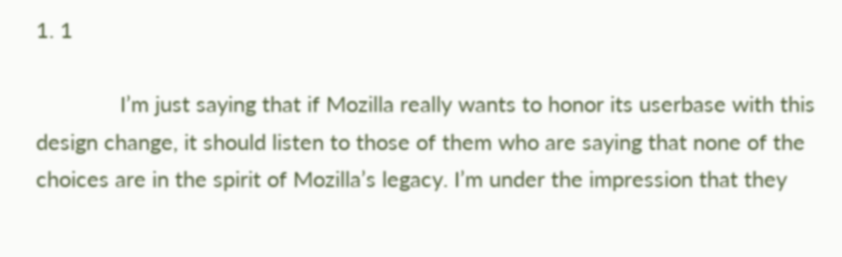1. 1

              I’m just saying that if Mozilla really wants to honor its userbase with this design change, it should listen to those of them who are saying that none of the choices are in the spirit of Mozilla’s legacy. I’m under the impression that they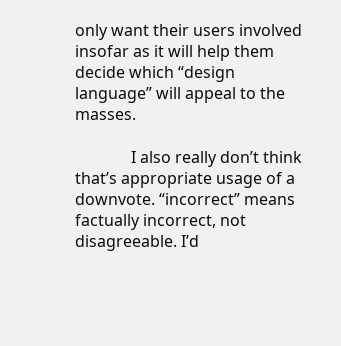only want their users involved insofar as it will help them decide which “design language” will appeal to the masses.

              I also really don’t think that’s appropriate usage of a downvote. “incorrect” means factually incorrect, not disagreeable. I’d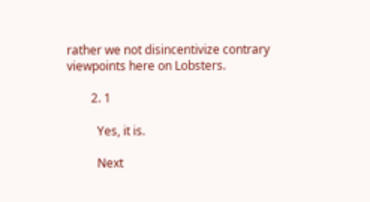rather we not disincentivize contrary viewpoints here on Lobsters.

        2. 1

          Yes, it is.

          Next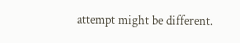attempt might be different.